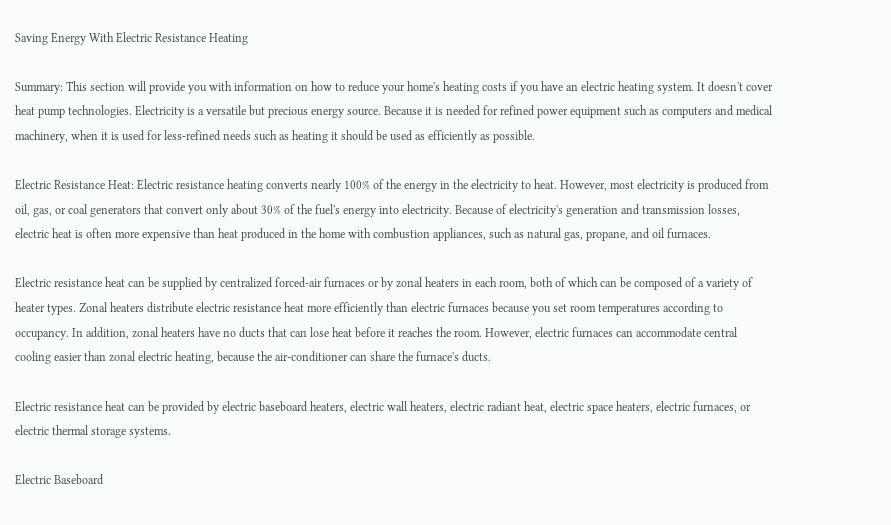Saving Energy With Electric Resistance Heating

Summary: This section will provide you with information on how to reduce your home's heating costs if you have an electric heating system. It doesn't cover heat pump technologies. Electricity is a versatile but precious energy source. Because it is needed for refined power equipment such as computers and medical machinery, when it is used for less-refined needs such as heating it should be used as efficiently as possible.

Electric Resistance Heat: Electric resistance heating converts nearly 100% of the energy in the electricity to heat. However, most electricity is produced from oil, gas, or coal generators that convert only about 30% of the fuel's energy into electricity. Because of electricity's generation and transmission losses, electric heat is often more expensive than heat produced in the home with combustion appliances, such as natural gas, propane, and oil furnaces.

Electric resistance heat can be supplied by centralized forced-air furnaces or by zonal heaters in each room, both of which can be composed of a variety of heater types. Zonal heaters distribute electric resistance heat more efficiently than electric furnaces because you set room temperatures according to occupancy. In addition, zonal heaters have no ducts that can lose heat before it reaches the room. However, electric furnaces can accommodate central cooling easier than zonal electric heating, because the air-conditioner can share the furnace's ducts.

Electric resistance heat can be provided by electric baseboard heaters, electric wall heaters, electric radiant heat, electric space heaters, electric furnaces, or electric thermal storage systems.

Electric Baseboard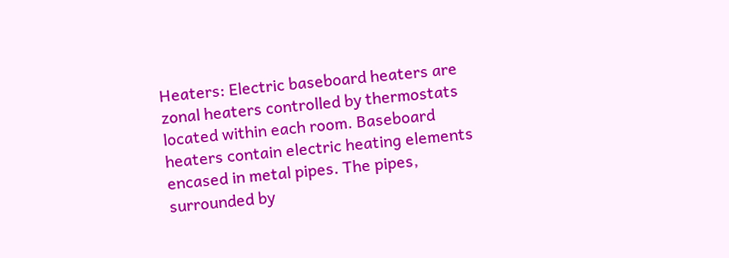Heaters: Electric baseboard heaters are zonal heaters controlled by thermostats located within each room. Baseboard heaters contain electric heating elements encased in metal pipes. The pipes, surrounded by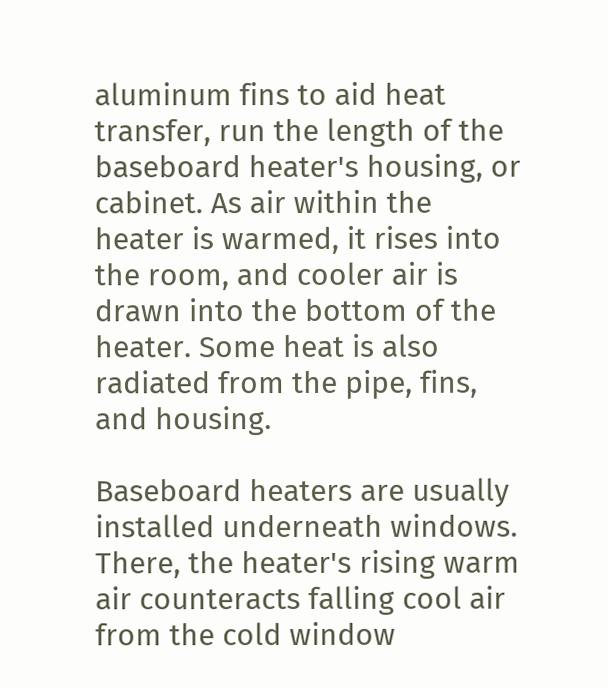aluminum fins to aid heat transfer, run the length of the baseboard heater's housing, or cabinet. As air within the heater is warmed, it rises into the room, and cooler air is drawn into the bottom of the heater. Some heat is also radiated from the pipe, fins, and housing.

Baseboard heaters are usually installed underneath windows. There, the heater's rising warm air counteracts falling cool air from the cold window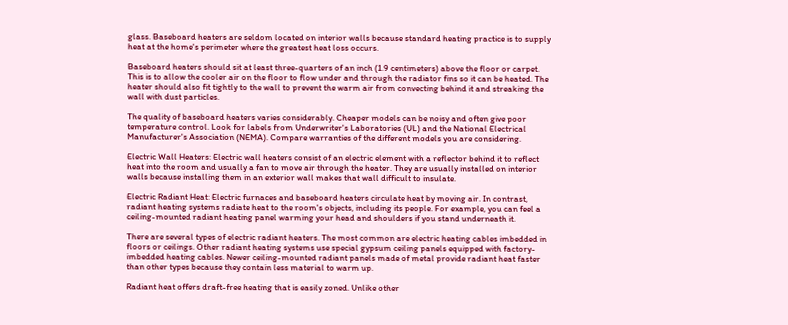glass. Baseboard heaters are seldom located on interior walls because standard heating practice is to supply heat at the home's perimeter where the greatest heat loss occurs.

Baseboard heaters should sit at least three-quarters of an inch (1.9 centimeters) above the floor or carpet. This is to allow the cooler air on the floor to flow under and through the radiator fins so it can be heated. The heater should also fit tightly to the wall to prevent the warm air from convecting behind it and streaking the wall with dust particles.

The quality of baseboard heaters varies considerably. Cheaper models can be noisy and often give poor temperature control. Look for labels from Underwriter's Laboratories (UL) and the National Electrical Manufacturer's Association (NEMA). Compare warranties of the different models you are considering.

Electric Wall Heaters: Electric wall heaters consist of an electric element with a reflector behind it to reflect heat into the room and usually a fan to move air through the heater. They are usually installed on interior walls because installing them in an exterior wall makes that wall difficult to insulate.

Electric Radiant Heat: Electric furnaces and baseboard heaters circulate heat by moving air. In contrast, radiant heating systems radiate heat to the room's objects, including its people. For example, you can feel a ceiling-mounted radiant heating panel warming your head and shoulders if you stand underneath it.

There are several types of electric radiant heaters. The most common are electric heating cables imbedded in floors or ceilings. Other radiant heating systems use special gypsum ceiling panels equipped with factory-imbedded heating cables. Newer ceiling-mounted radiant panels made of metal provide radiant heat faster than other types because they contain less material to warm up.

Radiant heat offers draft-free heating that is easily zoned. Unlike other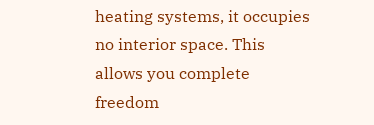heating systems, it occupies no interior space. This allows you complete freedom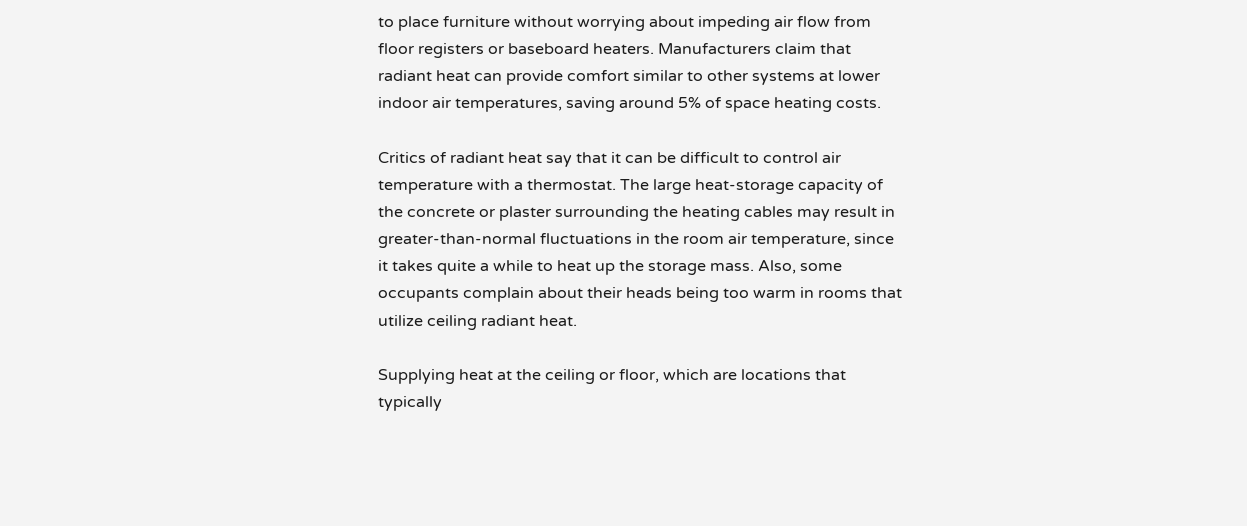to place furniture without worrying about impeding air flow from floor registers or baseboard heaters. Manufacturers claim that radiant heat can provide comfort similar to other systems at lower indoor air temperatures, saving around 5% of space heating costs.

Critics of radiant heat say that it can be difficult to control air temperature with a thermostat. The large heat-storage capacity of the concrete or plaster surrounding the heating cables may result in greater-than-normal fluctuations in the room air temperature, since it takes quite a while to heat up the storage mass. Also, some occupants complain about their heads being too warm in rooms that utilize ceiling radiant heat.

Supplying heat at the ceiling or floor, which are locations that typically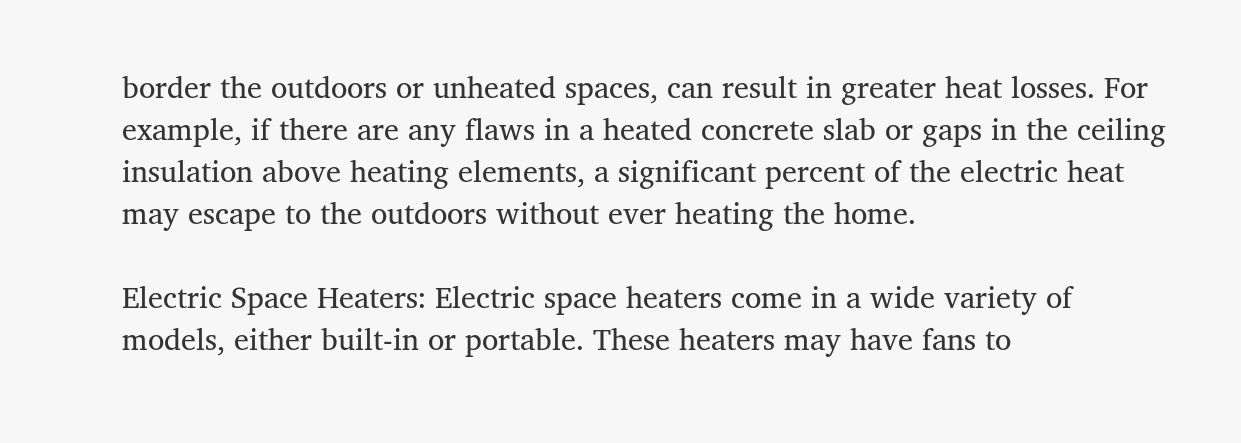border the outdoors or unheated spaces, can result in greater heat losses. For example, if there are any flaws in a heated concrete slab or gaps in the ceiling insulation above heating elements, a significant percent of the electric heat may escape to the outdoors without ever heating the home.

Electric Space Heaters: Electric space heaters come in a wide variety of models, either built-in or portable. These heaters may have fans to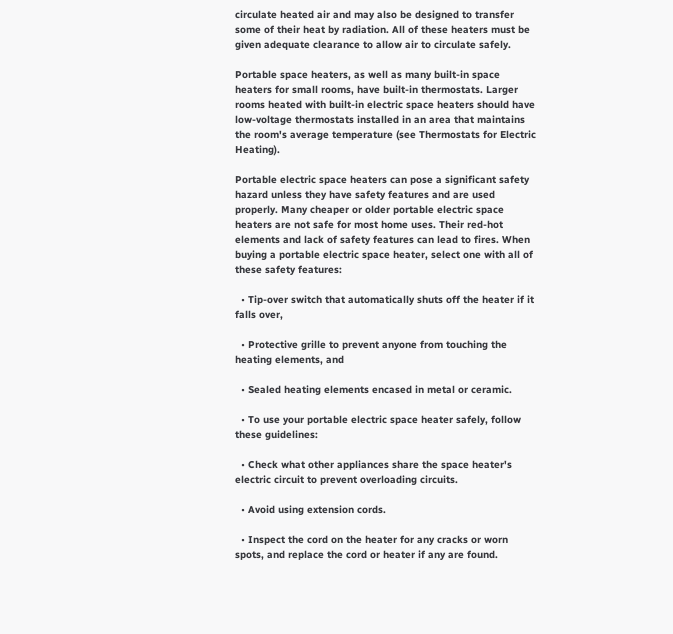circulate heated air and may also be designed to transfer some of their heat by radiation. All of these heaters must be given adequate clearance to allow air to circulate safely.

Portable space heaters, as well as many built-in space heaters for small rooms, have built-in thermostats. Larger rooms heated with built-in electric space heaters should have low-voltage thermostats installed in an area that maintains the room's average temperature (see Thermostats for Electric Heating).

Portable electric space heaters can pose a significant safety hazard unless they have safety features and are used properly. Many cheaper or older portable electric space heaters are not safe for most home uses. Their red-hot elements and lack of safety features can lead to fires. When buying a portable electric space heater, select one with all of these safety features:

  • Tip-over switch that automatically shuts off the heater if it falls over,

  • Protective grille to prevent anyone from touching the heating elements, and

  • Sealed heating elements encased in metal or ceramic.

  • To use your portable electric space heater safely, follow these guidelines:

  • Check what other appliances share the space heater's electric circuit to prevent overloading circuits.

  • Avoid using extension cords.

  • Inspect the cord on the heater for any cracks or worn spots, and replace the cord or heater if any are found.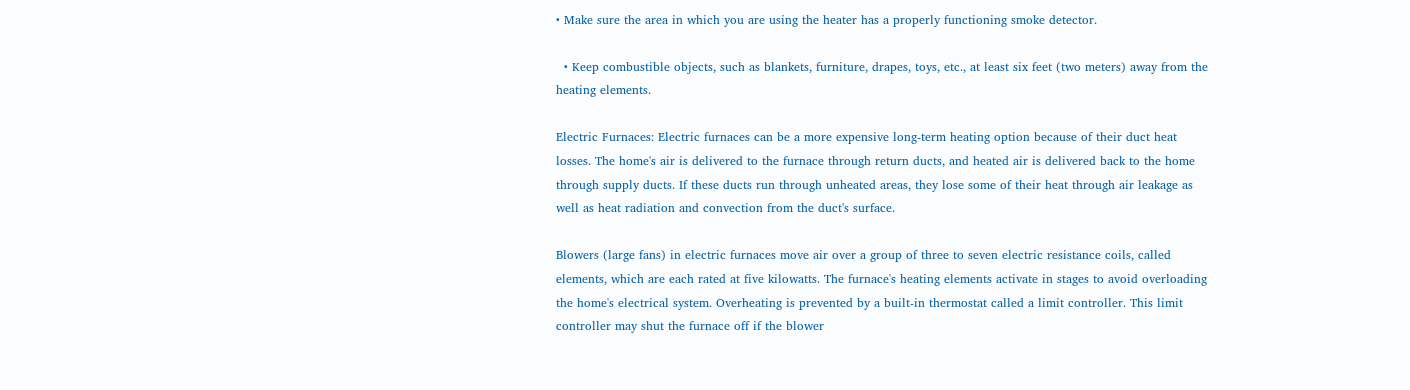• Make sure the area in which you are using the heater has a properly functioning smoke detector.

  • Keep combustible objects, such as blankets, furniture, drapes, toys, etc., at least six feet (two meters) away from the heating elements.

Electric Furnaces: Electric furnaces can be a more expensive long-term heating option because of their duct heat losses. The home's air is delivered to the furnace through return ducts, and heated air is delivered back to the home through supply ducts. If these ducts run through unheated areas, they lose some of their heat through air leakage as well as heat radiation and convection from the duct's surface.

Blowers (large fans) in electric furnaces move air over a group of three to seven electric resistance coils, called elements, which are each rated at five kilowatts. The furnace's heating elements activate in stages to avoid overloading the home's electrical system. Overheating is prevented by a built-in thermostat called a limit controller. This limit controller may shut the furnace off if the blower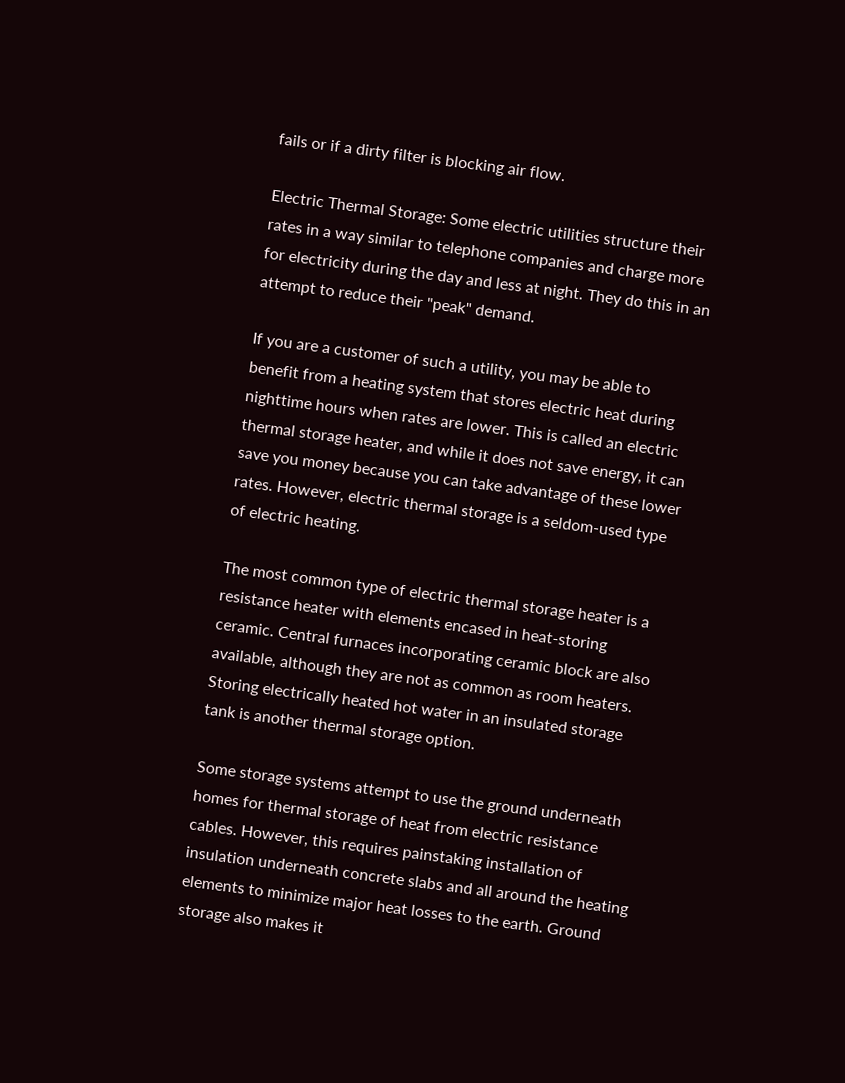fails or if a dirty filter is blocking air flow.

Electric Thermal Storage: Some electric utilities structure their rates in a way similar to telephone companies and charge more for electricity during the day and less at night. They do this in an attempt to reduce their "peak" demand.

If you are a customer of such a utility, you may be able to benefit from a heating system that stores electric heat during nighttime hours when rates are lower. This is called an electric thermal storage heater, and while it does not save energy, it can save you money because you can take advantage of these lower rates. However, electric thermal storage is a seldom-used type of electric heating.

The most common type of electric thermal storage heater is a resistance heater with elements encased in heat-storing ceramic. Central furnaces incorporating ceramic block are also available, although they are not as common as room heaters. Storing electrically heated hot water in an insulated storage tank is another thermal storage option.

Some storage systems attempt to use the ground underneath homes for thermal storage of heat from electric resistance cables. However, this requires painstaking installation of insulation underneath concrete slabs and all around the heating elements to minimize major heat losses to the earth. Ground storage also makes it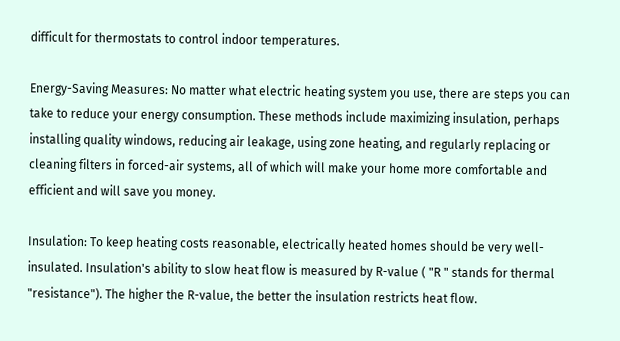difficult for thermostats to control indoor temperatures.

Energy-Saving Measures: No matter what electric heating system you use, there are steps you can take to reduce your energy consumption. These methods include maximizing insulation, perhaps installing quality windows, reducing air leakage, using zone heating, and regularly replacing or cleaning filters in forced-air systems, all of which will make your home more comfortable and efficient and will save you money.

Insulation: To keep heating costs reasonable, electrically heated homes should be very well-insulated. Insulation's ability to slow heat flow is measured by R-value ( "R " stands for thermal "resistance"). The higher the R-value, the better the insulation restricts heat flow.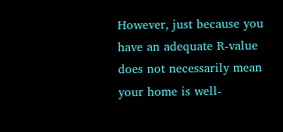However, just because you have an adequate R-value does not necessarily mean your home is well-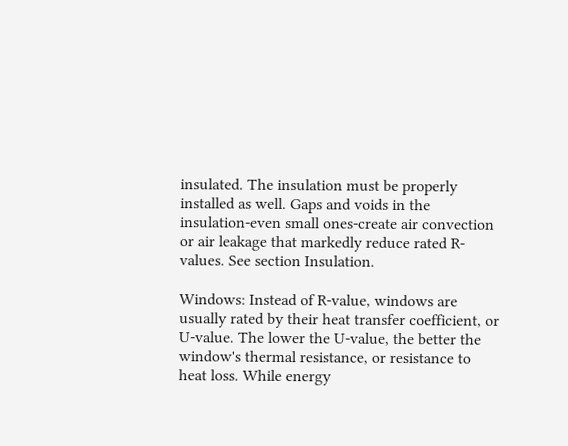insulated. The insulation must be properly installed as well. Gaps and voids in the insulation-even small ones-create air convection or air leakage that markedly reduce rated R-values. See section Insulation.

Windows: Instead of R-value, windows are usually rated by their heat transfer coefficient, or U-value. The lower the U-value, the better the window's thermal resistance, or resistance to heat loss. While energy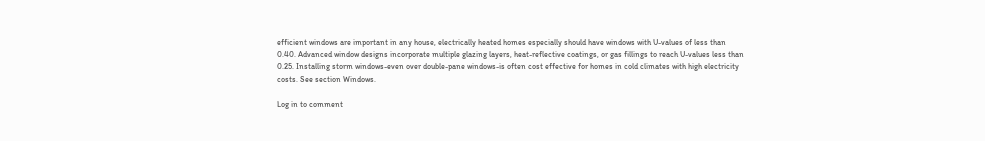efficient windows are important in any house, electrically heated homes especially should have windows with U-values of less than 0.40. Advanced window designs incorporate multiple glazing layers, heat-reflective coatings, or gas fillings to reach U-values less than 0.25. Installing storm windows-even over double-pane windows-is often cost effective for homes in cold climates with high electricity costs. See section Windows.

Log in to comment